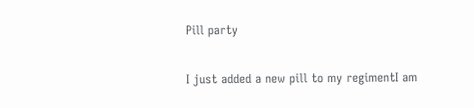Pill party

I just added a new pill to my regimentI am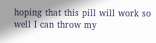hoping that this pill will work so well I can throw my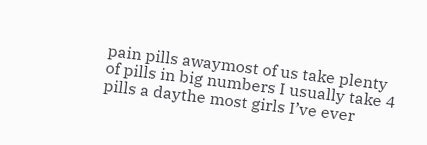pain pills awaymost of us take plenty of pills in big numbers I usually take 4 pills a daythe most girls I’ve ever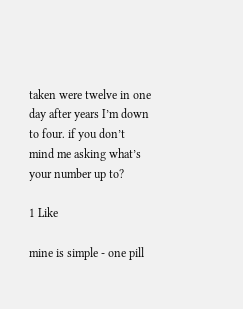taken were twelve in one day after years I’m down to four. if you don’t mind me asking what’s your number up to?

1 Like

mine is simple - one pill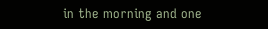in the morning and one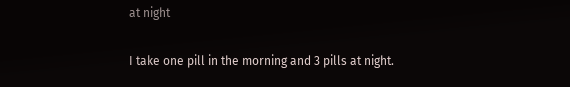at night

I take one pill in the morning and 3 pills at night.